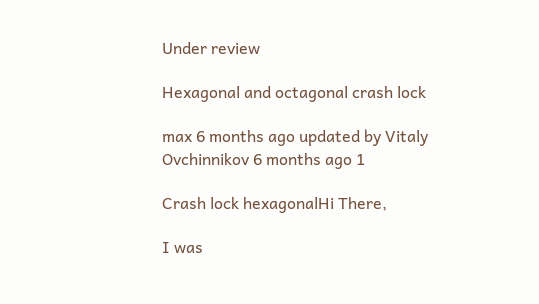Under review

Hexagonal and octagonal crash lock

max 6 months ago updated by Vitaly Ovchinnikov 6 months ago 1

Crash lock hexagonalHi There,

I was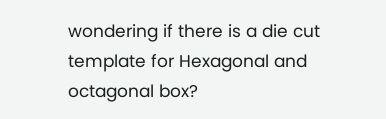wondering if there is a die cut template for Hexagonal and octagonal box?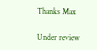Thanks Max

Under review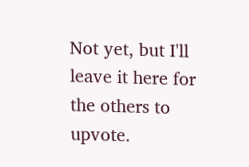Not yet, but I'll leave it here for the others to upvote.